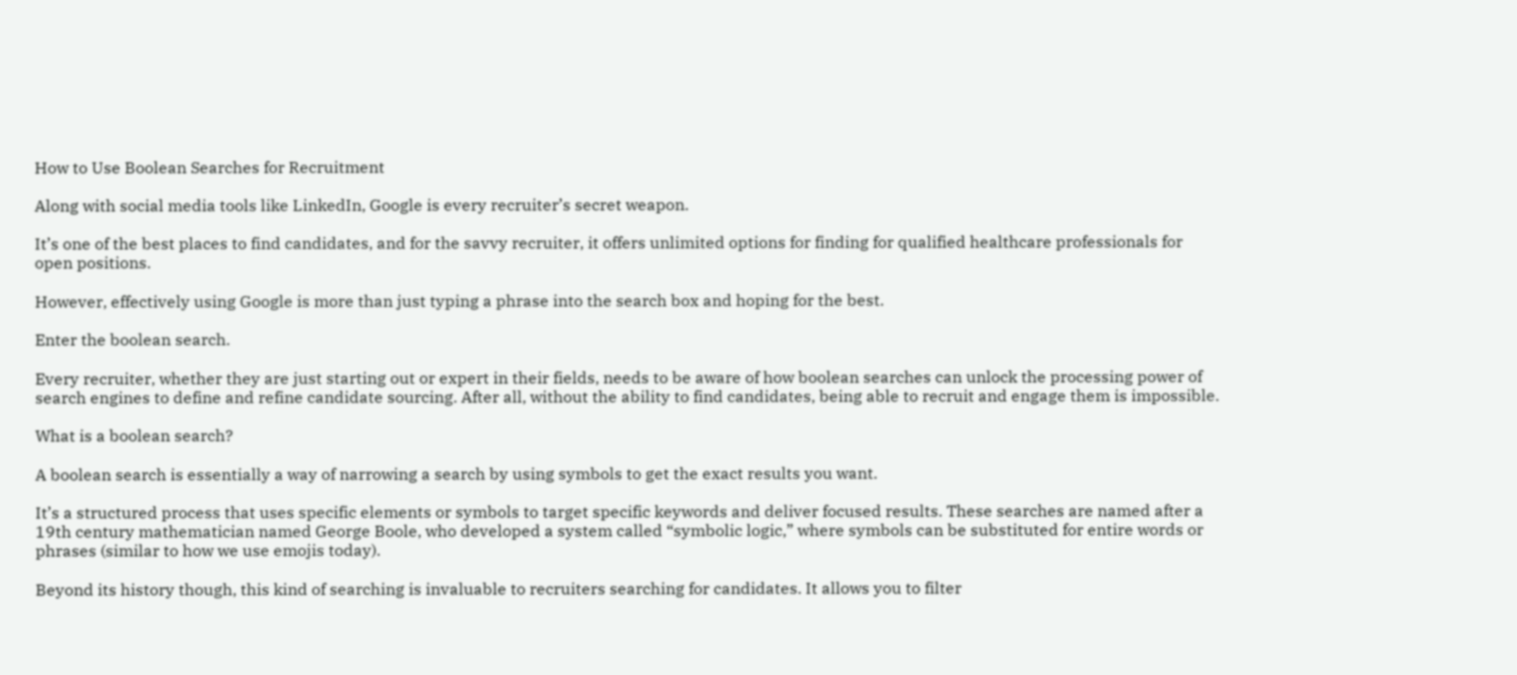How to Use Boolean Searches for Recruitment

Along with social media tools like LinkedIn, Google is every recruiter’s secret weapon.

It’s one of the best places to find candidates, and for the savvy recruiter, it offers unlimited options for finding for qualified healthcare professionals for open positions.

However, effectively using Google is more than just typing a phrase into the search box and hoping for the best.

Enter the boolean search.

Every recruiter, whether they are just starting out or expert in their fields, needs to be aware of how boolean searches can unlock the processing power of search engines to define and refine candidate sourcing. After all, without the ability to find candidates, being able to recruit and engage them is impossible.

What is a boolean search?

A boolean search is essentially a way of narrowing a search by using symbols to get the exact results you want.

It’s a structured process that uses specific elements or symbols to target specific keywords and deliver focused results. These searches are named after a 19th century mathematician named George Boole, who developed a system called “symbolic logic,” where symbols can be substituted for entire words or phrases (similar to how we use emojis today).

Beyond its history though, this kind of searching is invaluable to recruiters searching for candidates. It allows you to filter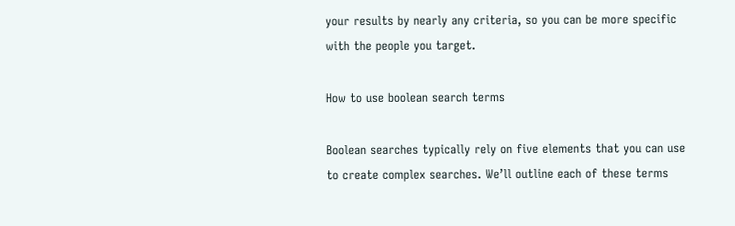your results by nearly any criteria, so you can be more specific with the people you target.

How to use boolean search terms

Boolean searches typically rely on five elements that you can use to create complex searches. We’ll outline each of these terms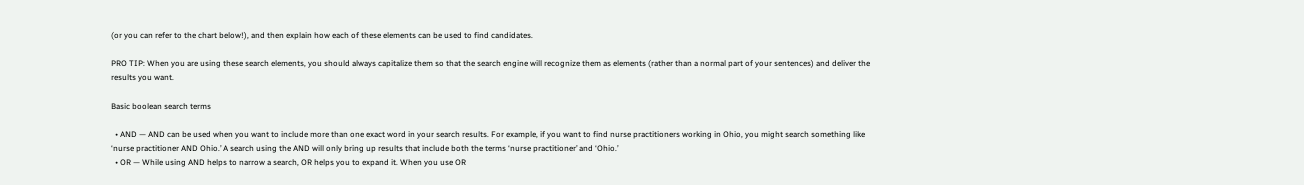(or you can refer to the chart below!), and then explain how each of these elements can be used to find candidates.

PRO TIP: When you are using these search elements, you should always capitalize them so that the search engine will recognize them as elements (rather than a normal part of your sentences) and deliver the results you want.

Basic boolean search terms

  • AND — AND can be used when you want to include more than one exact word in your search results. For example, if you want to find nurse practitioners working in Ohio, you might search something like ‘nurse practitioner AND Ohio.’ A search using the AND will only bring up results that include both the terms ‘nurse practitioner’ and ‘Ohio.’
  • OR — While using AND helps to narrow a search, OR helps you to expand it. When you use OR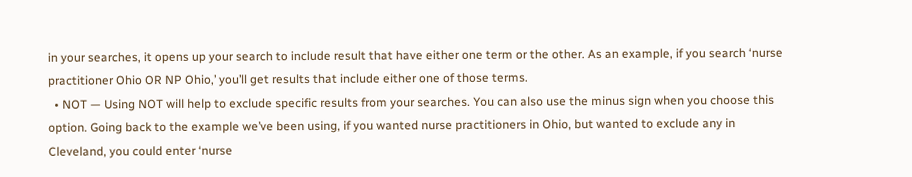in your searches, it opens up your search to include result that have either one term or the other. As an example, if you search ‘nurse practitioner Ohio OR NP Ohio,’ you’ll get results that include either one of those terms.
  • NOT — Using NOT will help to exclude specific results from your searches. You can also use the minus sign when you choose this option. Going back to the example we’ve been using, if you wanted nurse practitioners in Ohio, but wanted to exclude any in Cleveland, you could enter ‘nurse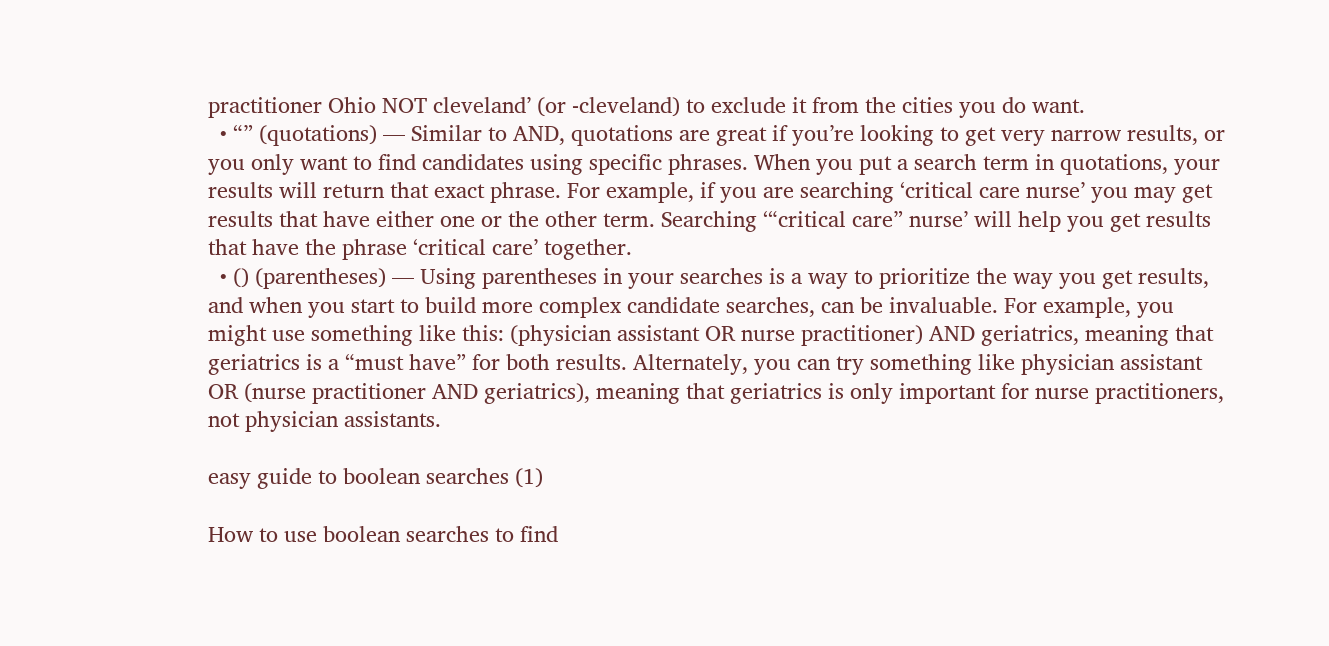practitioner Ohio NOT cleveland’ (or -cleveland) to exclude it from the cities you do want.
  • “” (quotations) — Similar to AND, quotations are great if you’re looking to get very narrow results, or you only want to find candidates using specific phrases. When you put a search term in quotations, your results will return that exact phrase. For example, if you are searching ‘critical care nurse’ you may get results that have either one or the other term. Searching ‘“critical care” nurse’ will help you get results that have the phrase ‘critical care’ together.
  • () (parentheses) — Using parentheses in your searches is a way to prioritize the way you get results, and when you start to build more complex candidate searches, can be invaluable. For example, you might use something like this: (physician assistant OR nurse practitioner) AND geriatrics, meaning that geriatrics is a “must have” for both results. Alternately, you can try something like physician assistant OR (nurse practitioner AND geriatrics), meaning that geriatrics is only important for nurse practitioners, not physician assistants.

easy guide to boolean searches (1)

How to use boolean searches to find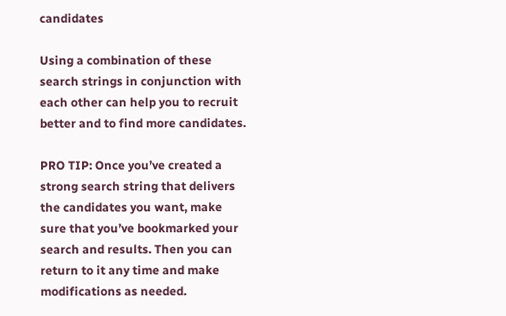candidates

Using a combination of these search strings in conjunction with each other can help you to recruit better and to find more candidates.

PRO TIP: Once you’ve created a strong search string that delivers the candidates you want, make sure that you’ve bookmarked your search and results. Then you can return to it any time and make modifications as needed.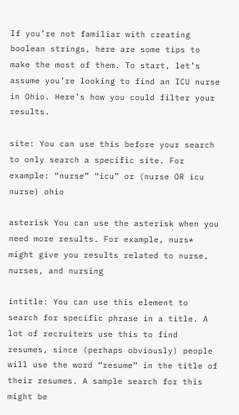If you’re not familiar with creating boolean strings, here are some tips to make the most of them. To start, let’s assume you’re looking to find an ICU nurse in Ohio. Here’s how you could filter your results.

site: You can use this before your search to only search a specific site. For example: “nurse” “icu” or (nurse OR icu nurse) ohio

asterisk You can use the asterisk when you need more results. For example, nurs* might give you results related to nurse, nurses, and nursing

intitle: You can use this element to search for specific phrase in a title. A lot of recruiters use this to find resumes, since (perhaps obviously) people will use the word “resume” in the title of their resumes. A sample search for this might be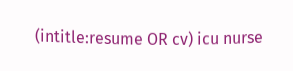(intitle:resume OR cv) icu nurse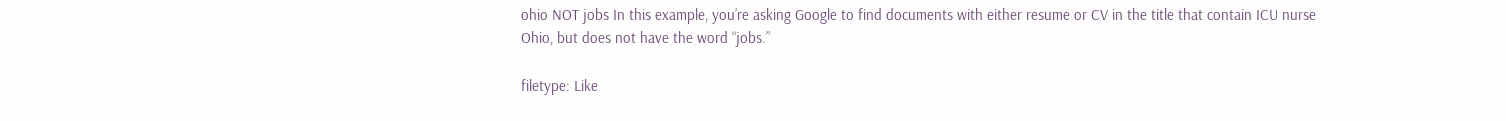ohio NOT jobs In this example, you’re asking Google to find documents with either resume or CV in the title that contain ICU nurse Ohio, but does not have the word “jobs.”

filetype: Like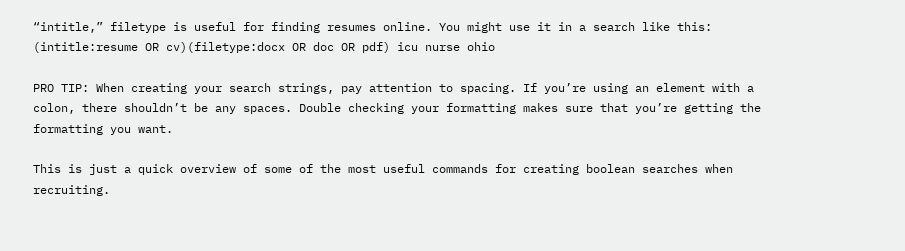“intitle,” filetype is useful for finding resumes online. You might use it in a search like this: (intitle:resume OR cv)(filetype:docx OR doc OR pdf) icu nurse ohio

PRO TIP: When creating your search strings, pay attention to spacing. If you’re using an element with a colon, there shouldn’t be any spaces. Double checking your formatting makes sure that you’re getting the formatting you want.

This is just a quick overview of some of the most useful commands for creating boolean searches when recruiting.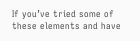If you’ve tried some of these elements and have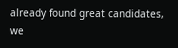already found great candidates, we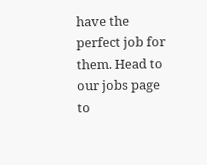have the perfect job for them. Head to our jobs page to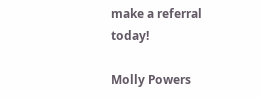make a referral today!

Molly Powers